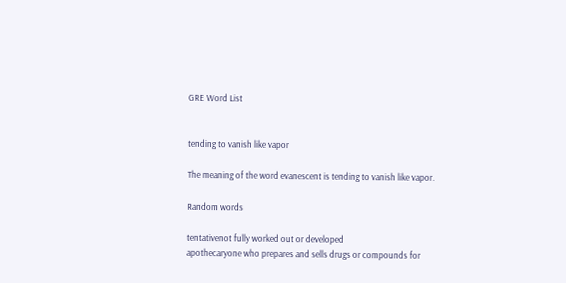GRE Word List


tending to vanish like vapor

The meaning of the word evanescent is tending to vanish like vapor.

Random words

tentativenot fully worked out or developed
apothecaryone who prepares and sells drugs or compounds for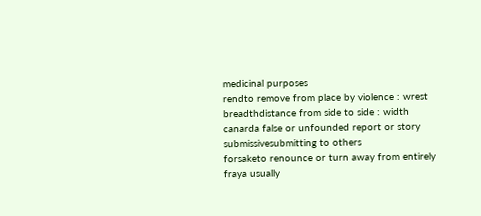medicinal purposes
rendto remove from place by violence : wrest
breadthdistance from side to side : width
canarda false or unfounded report or story
submissivesubmitting to others
forsaketo renounce or turn away from entirely
fraya usually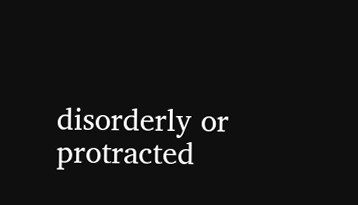disorderly or protracted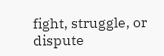fight, struggle, or dispute